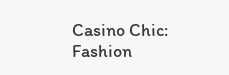Casino Chic: Fashion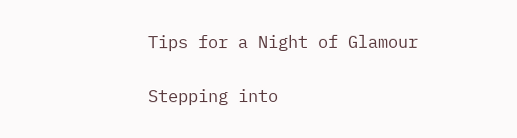Tips for a Night of Glamour

Stepping into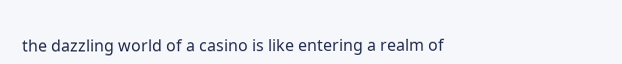the dazzling world of a casino is like entering a realm of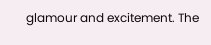glamour and excitement. The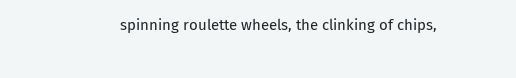spinning roulette wheels, the clinking of chips,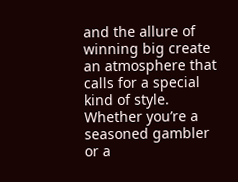and the allure of winning big create an atmosphere that calls for a special kind of style. Whether you’re a seasoned gambler or a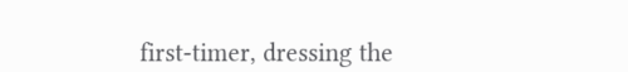first-timer, dressing the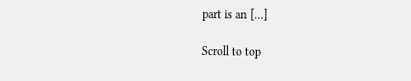part is an […]

Scroll to top